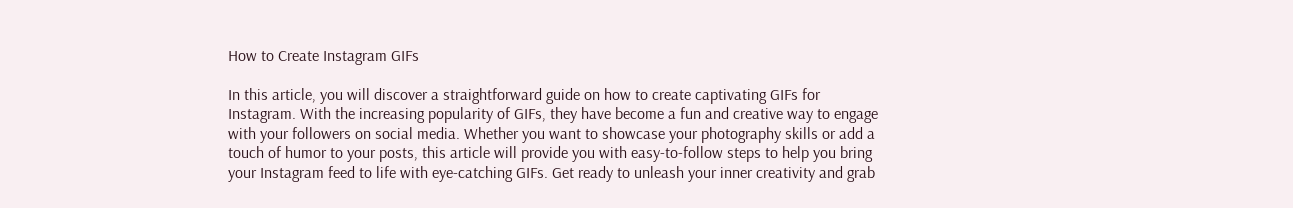How to Create Instagram GIFs

In this article, you will discover a straightforward guide on how to create captivating GIFs for Instagram. With the increasing popularity of GIFs, they have become a fun and creative way to engage with your followers on social media. Whether you want to showcase your photography skills or add a touch of humor to your posts, this article will provide you with easy-to-follow steps to help you bring your Instagram feed to life with eye-catching GIFs. Get ready to unleash your inner creativity and grab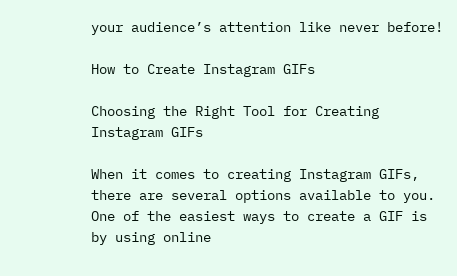your audience’s attention like never before!

How to Create Instagram GIFs

Choosing the Right Tool for Creating Instagram GIFs

When it comes to creating Instagram GIFs, there are several options available to you. One of the easiest ways to create a GIF is by using online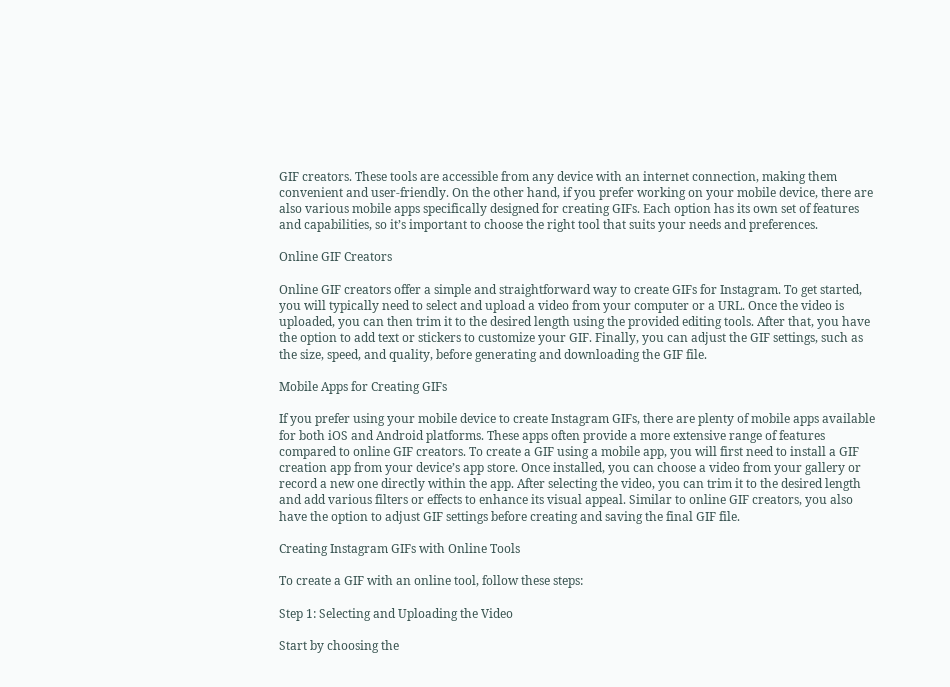GIF creators. These tools are accessible from any device with an internet connection, making them convenient and user-friendly. On the other hand, if you prefer working on your mobile device, there are also various mobile apps specifically designed for creating GIFs. Each option has its own set of features and capabilities, so it’s important to choose the right tool that suits your needs and preferences.

Online GIF Creators

Online GIF creators offer a simple and straightforward way to create GIFs for Instagram. To get started, you will typically need to select and upload a video from your computer or a URL. Once the video is uploaded, you can then trim it to the desired length using the provided editing tools. After that, you have the option to add text or stickers to customize your GIF. Finally, you can adjust the GIF settings, such as the size, speed, and quality, before generating and downloading the GIF file.

Mobile Apps for Creating GIFs

If you prefer using your mobile device to create Instagram GIFs, there are plenty of mobile apps available for both iOS and Android platforms. These apps often provide a more extensive range of features compared to online GIF creators. To create a GIF using a mobile app, you will first need to install a GIF creation app from your device’s app store. Once installed, you can choose a video from your gallery or record a new one directly within the app. After selecting the video, you can trim it to the desired length and add various filters or effects to enhance its visual appeal. Similar to online GIF creators, you also have the option to adjust GIF settings before creating and saving the final GIF file.

Creating Instagram GIFs with Online Tools

To create a GIF with an online tool, follow these steps:

Step 1: Selecting and Uploading the Video

Start by choosing the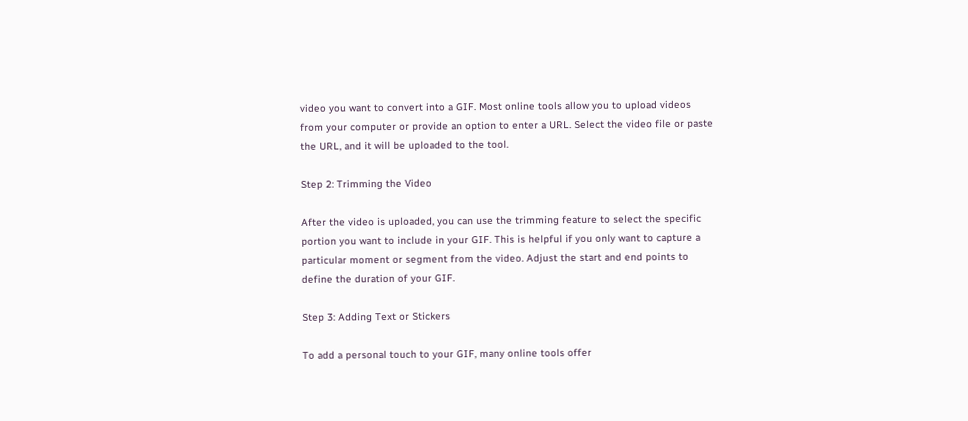video you want to convert into a GIF. Most online tools allow you to upload videos from your computer or provide an option to enter a URL. Select the video file or paste the URL, and it will be uploaded to the tool.

Step 2: Trimming the Video

After the video is uploaded, you can use the trimming feature to select the specific portion you want to include in your GIF. This is helpful if you only want to capture a particular moment or segment from the video. Adjust the start and end points to define the duration of your GIF.

Step 3: Adding Text or Stickers

To add a personal touch to your GIF, many online tools offer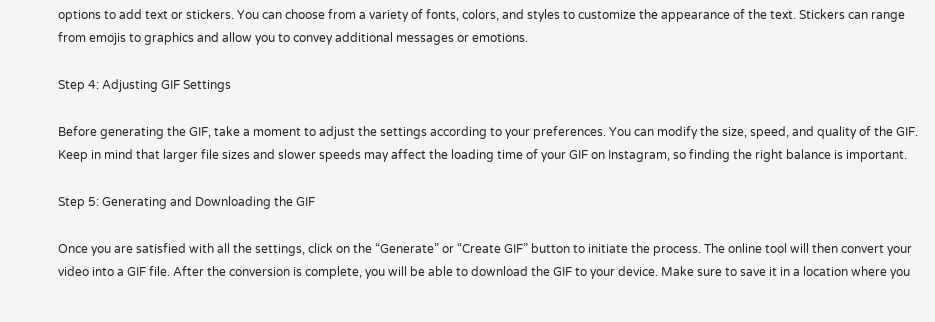options to add text or stickers. You can choose from a variety of fonts, colors, and styles to customize the appearance of the text. Stickers can range from emojis to graphics and allow you to convey additional messages or emotions.

Step 4: Adjusting GIF Settings

Before generating the GIF, take a moment to adjust the settings according to your preferences. You can modify the size, speed, and quality of the GIF. Keep in mind that larger file sizes and slower speeds may affect the loading time of your GIF on Instagram, so finding the right balance is important.

Step 5: Generating and Downloading the GIF

Once you are satisfied with all the settings, click on the “Generate” or “Create GIF” button to initiate the process. The online tool will then convert your video into a GIF file. After the conversion is complete, you will be able to download the GIF to your device. Make sure to save it in a location where you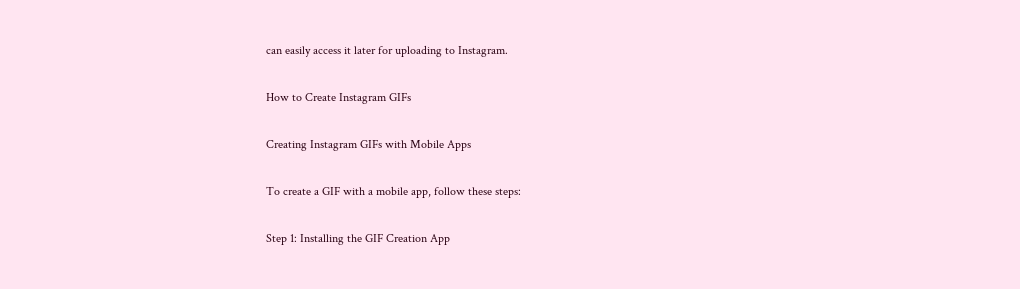can easily access it later for uploading to Instagram.

How to Create Instagram GIFs

Creating Instagram GIFs with Mobile Apps

To create a GIF with a mobile app, follow these steps:

Step 1: Installing the GIF Creation App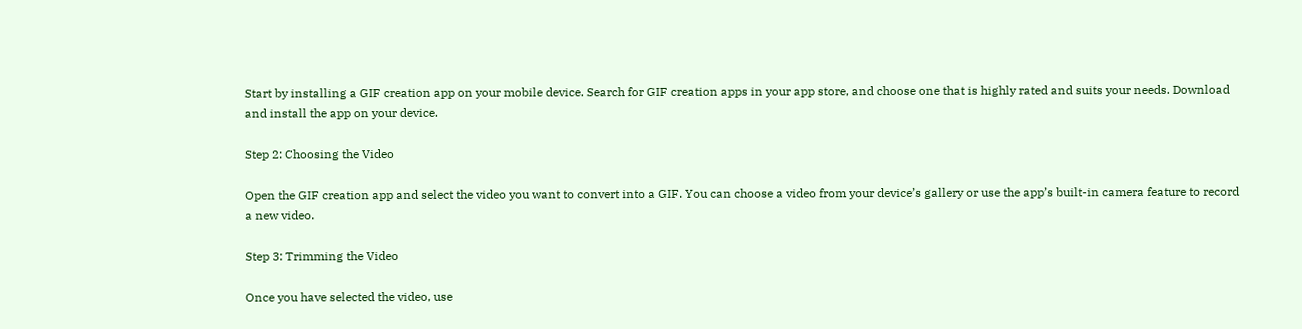Start by installing a GIF creation app on your mobile device. Search for GIF creation apps in your app store, and choose one that is highly rated and suits your needs. Download and install the app on your device.

Step 2: Choosing the Video

Open the GIF creation app and select the video you want to convert into a GIF. You can choose a video from your device’s gallery or use the app’s built-in camera feature to record a new video.

Step 3: Trimming the Video

Once you have selected the video, use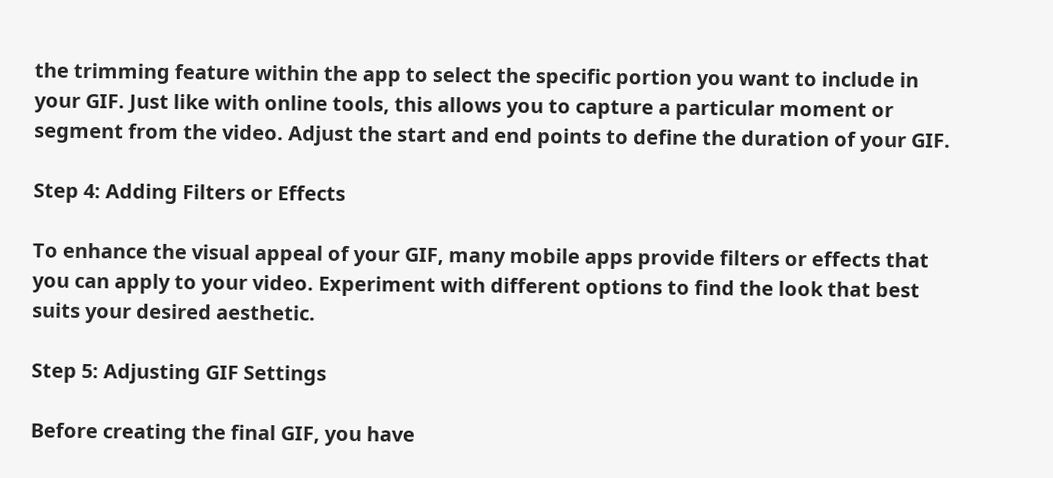the trimming feature within the app to select the specific portion you want to include in your GIF. Just like with online tools, this allows you to capture a particular moment or segment from the video. Adjust the start and end points to define the duration of your GIF.

Step 4: Adding Filters or Effects

To enhance the visual appeal of your GIF, many mobile apps provide filters or effects that you can apply to your video. Experiment with different options to find the look that best suits your desired aesthetic.

Step 5: Adjusting GIF Settings

Before creating the final GIF, you have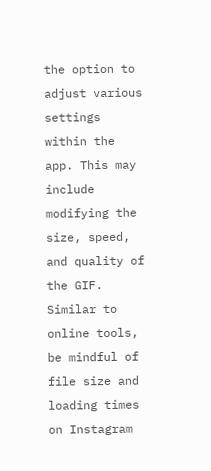the option to adjust various settings within the app. This may include modifying the size, speed, and quality of the GIF. Similar to online tools, be mindful of file size and loading times on Instagram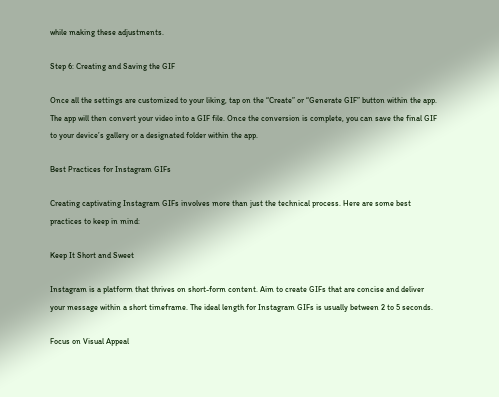while making these adjustments.

Step 6: Creating and Saving the GIF

Once all the settings are customized to your liking, tap on the “Create” or “Generate GIF” button within the app. The app will then convert your video into a GIF file. Once the conversion is complete, you can save the final GIF to your device’s gallery or a designated folder within the app.

Best Practices for Instagram GIFs

Creating captivating Instagram GIFs involves more than just the technical process. Here are some best practices to keep in mind:

Keep It Short and Sweet

Instagram is a platform that thrives on short-form content. Aim to create GIFs that are concise and deliver your message within a short timeframe. The ideal length for Instagram GIFs is usually between 2 to 5 seconds.

Focus on Visual Appeal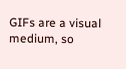GIFs are a visual medium, so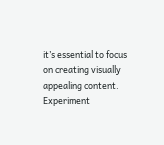it’s essential to focus on creating visually appealing content. Experiment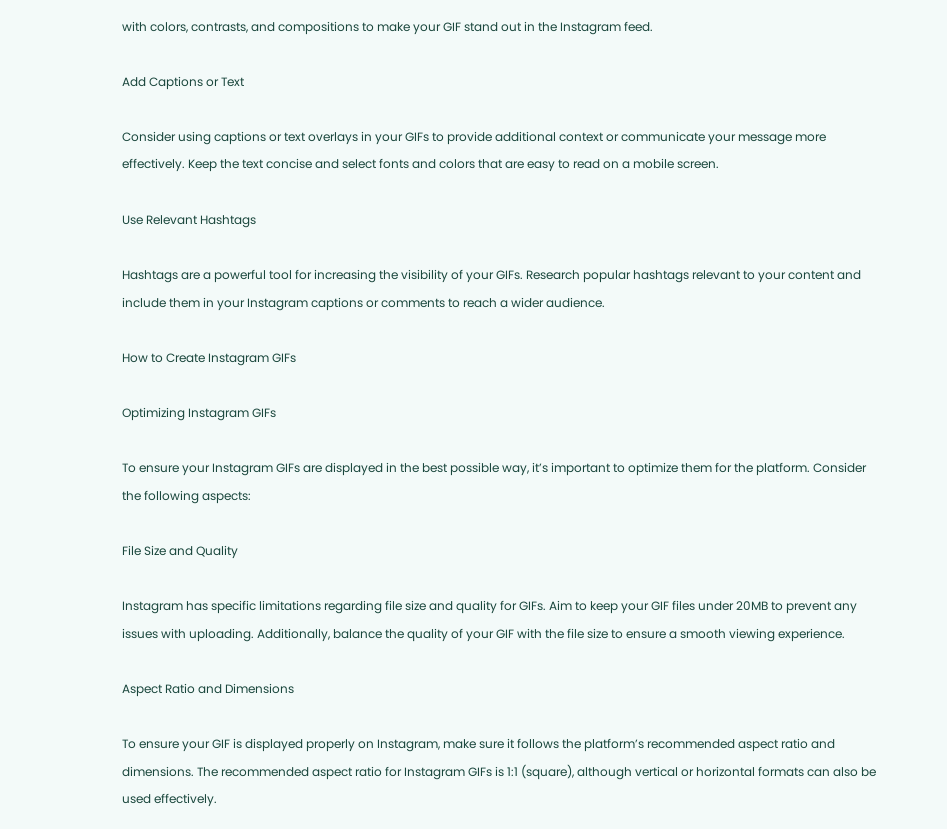with colors, contrasts, and compositions to make your GIF stand out in the Instagram feed.

Add Captions or Text

Consider using captions or text overlays in your GIFs to provide additional context or communicate your message more effectively. Keep the text concise and select fonts and colors that are easy to read on a mobile screen.

Use Relevant Hashtags

Hashtags are a powerful tool for increasing the visibility of your GIFs. Research popular hashtags relevant to your content and include them in your Instagram captions or comments to reach a wider audience.

How to Create Instagram GIFs

Optimizing Instagram GIFs

To ensure your Instagram GIFs are displayed in the best possible way, it’s important to optimize them for the platform. Consider the following aspects:

File Size and Quality

Instagram has specific limitations regarding file size and quality for GIFs. Aim to keep your GIF files under 20MB to prevent any issues with uploading. Additionally, balance the quality of your GIF with the file size to ensure a smooth viewing experience.

Aspect Ratio and Dimensions

To ensure your GIF is displayed properly on Instagram, make sure it follows the platform’s recommended aspect ratio and dimensions. The recommended aspect ratio for Instagram GIFs is 1:1 (square), although vertical or horizontal formats can also be used effectively.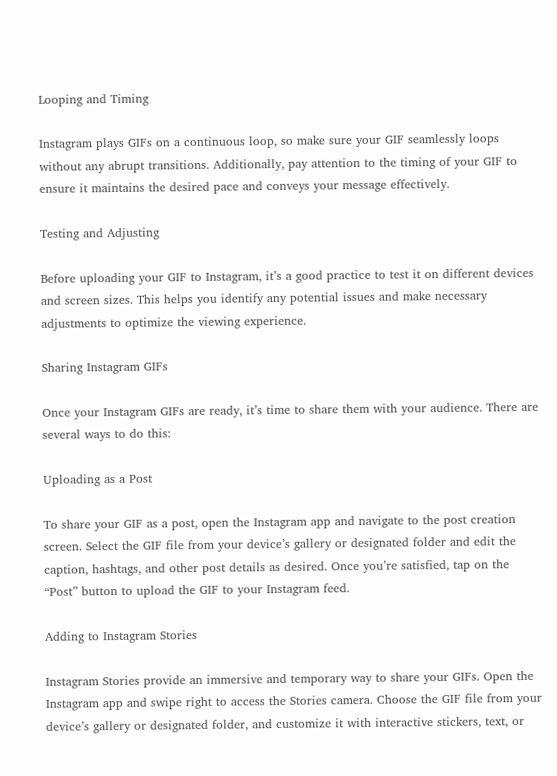Looping and Timing

Instagram plays GIFs on a continuous loop, so make sure your GIF seamlessly loops without any abrupt transitions. Additionally, pay attention to the timing of your GIF to ensure it maintains the desired pace and conveys your message effectively.

Testing and Adjusting

Before uploading your GIF to Instagram, it’s a good practice to test it on different devices and screen sizes. This helps you identify any potential issues and make necessary adjustments to optimize the viewing experience.

Sharing Instagram GIFs

Once your Instagram GIFs are ready, it’s time to share them with your audience. There are several ways to do this:

Uploading as a Post

To share your GIF as a post, open the Instagram app and navigate to the post creation screen. Select the GIF file from your device’s gallery or designated folder and edit the caption, hashtags, and other post details as desired. Once you’re satisfied, tap on the “Post” button to upload the GIF to your Instagram feed.

Adding to Instagram Stories

Instagram Stories provide an immersive and temporary way to share your GIFs. Open the Instagram app and swipe right to access the Stories camera. Choose the GIF file from your device’s gallery or designated folder, and customize it with interactive stickers, text, or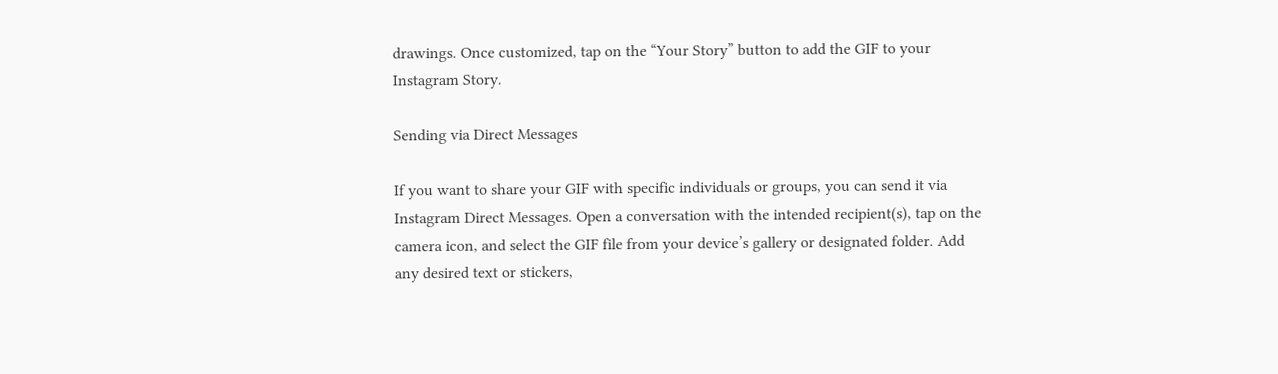drawings. Once customized, tap on the “Your Story” button to add the GIF to your Instagram Story.

Sending via Direct Messages

If you want to share your GIF with specific individuals or groups, you can send it via Instagram Direct Messages. Open a conversation with the intended recipient(s), tap on the camera icon, and select the GIF file from your device’s gallery or designated folder. Add any desired text or stickers,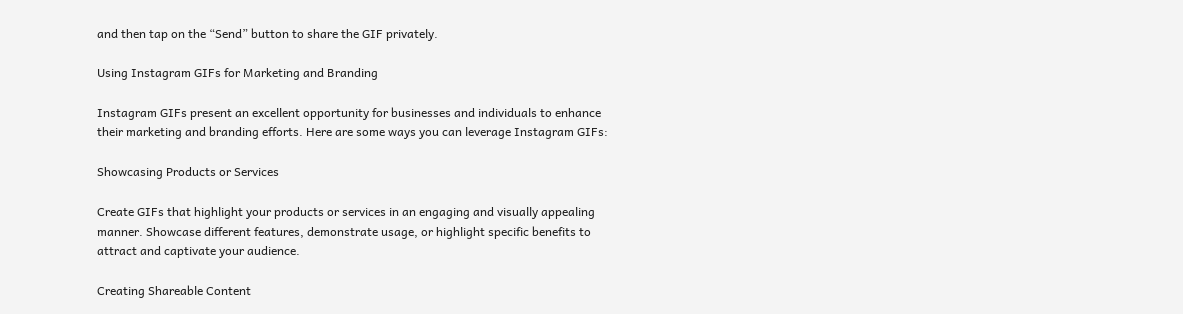and then tap on the “Send” button to share the GIF privately.

Using Instagram GIFs for Marketing and Branding

Instagram GIFs present an excellent opportunity for businesses and individuals to enhance their marketing and branding efforts. Here are some ways you can leverage Instagram GIFs:

Showcasing Products or Services

Create GIFs that highlight your products or services in an engaging and visually appealing manner. Showcase different features, demonstrate usage, or highlight specific benefits to attract and captivate your audience.

Creating Shareable Content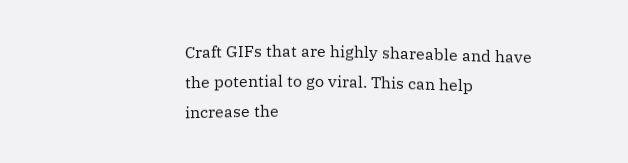Craft GIFs that are highly shareable and have the potential to go viral. This can help increase the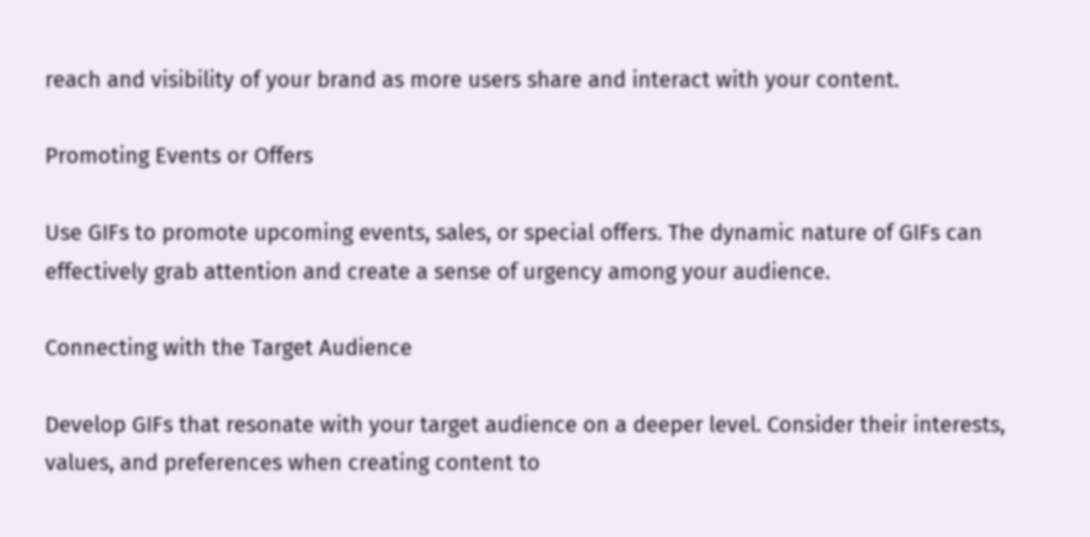reach and visibility of your brand as more users share and interact with your content.

Promoting Events or Offers

Use GIFs to promote upcoming events, sales, or special offers. The dynamic nature of GIFs can effectively grab attention and create a sense of urgency among your audience.

Connecting with the Target Audience

Develop GIFs that resonate with your target audience on a deeper level. Consider their interests, values, and preferences when creating content to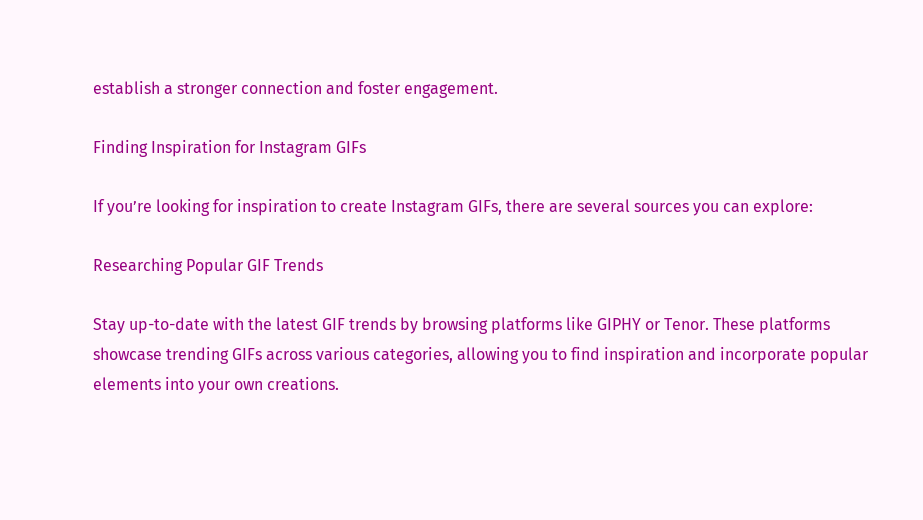establish a stronger connection and foster engagement.

Finding Inspiration for Instagram GIFs

If you’re looking for inspiration to create Instagram GIFs, there are several sources you can explore:

Researching Popular GIF Trends

Stay up-to-date with the latest GIF trends by browsing platforms like GIPHY or Tenor. These platforms showcase trending GIFs across various categories, allowing you to find inspiration and incorporate popular elements into your own creations.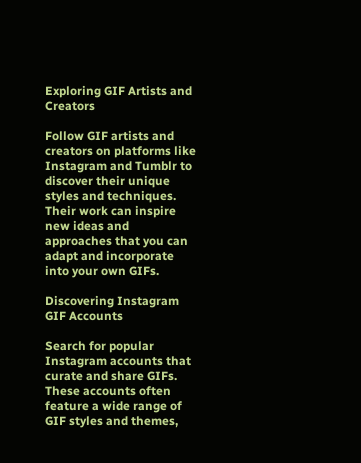Exploring GIF Artists and Creators

Follow GIF artists and creators on platforms like Instagram and Tumblr to discover their unique styles and techniques. Their work can inspire new ideas and approaches that you can adapt and incorporate into your own GIFs.

Discovering Instagram GIF Accounts

Search for popular Instagram accounts that curate and share GIFs. These accounts often feature a wide range of GIF styles and themes,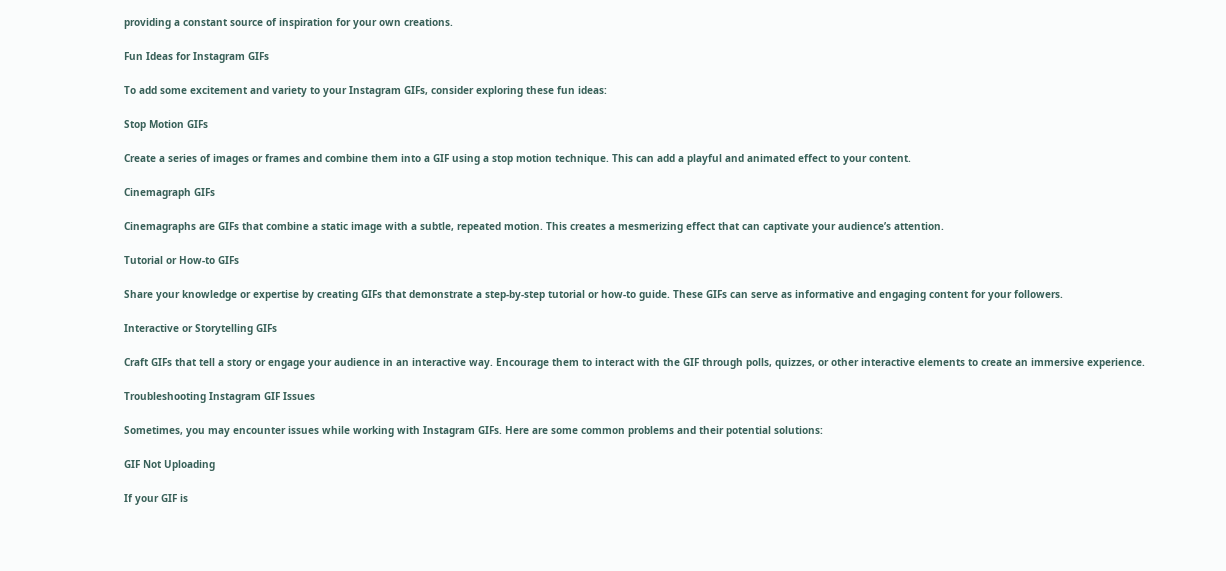providing a constant source of inspiration for your own creations.

Fun Ideas for Instagram GIFs

To add some excitement and variety to your Instagram GIFs, consider exploring these fun ideas:

Stop Motion GIFs

Create a series of images or frames and combine them into a GIF using a stop motion technique. This can add a playful and animated effect to your content.

Cinemagraph GIFs

Cinemagraphs are GIFs that combine a static image with a subtle, repeated motion. This creates a mesmerizing effect that can captivate your audience’s attention.

Tutorial or How-to GIFs

Share your knowledge or expertise by creating GIFs that demonstrate a step-by-step tutorial or how-to guide. These GIFs can serve as informative and engaging content for your followers.

Interactive or Storytelling GIFs

Craft GIFs that tell a story or engage your audience in an interactive way. Encourage them to interact with the GIF through polls, quizzes, or other interactive elements to create an immersive experience.

Troubleshooting Instagram GIF Issues

Sometimes, you may encounter issues while working with Instagram GIFs. Here are some common problems and their potential solutions:

GIF Not Uploading

If your GIF is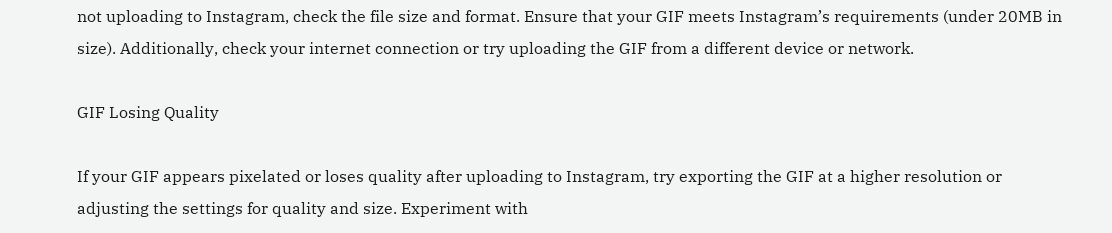not uploading to Instagram, check the file size and format. Ensure that your GIF meets Instagram’s requirements (under 20MB in size). Additionally, check your internet connection or try uploading the GIF from a different device or network.

GIF Losing Quality

If your GIF appears pixelated or loses quality after uploading to Instagram, try exporting the GIF at a higher resolution or adjusting the settings for quality and size. Experiment with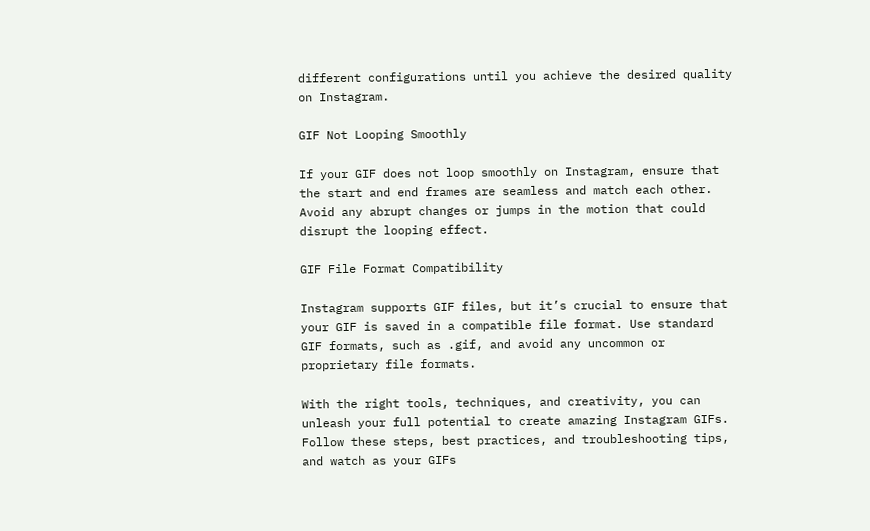different configurations until you achieve the desired quality on Instagram.

GIF Not Looping Smoothly

If your GIF does not loop smoothly on Instagram, ensure that the start and end frames are seamless and match each other. Avoid any abrupt changes or jumps in the motion that could disrupt the looping effect.

GIF File Format Compatibility

Instagram supports GIF files, but it’s crucial to ensure that your GIF is saved in a compatible file format. Use standard GIF formats, such as .gif, and avoid any uncommon or proprietary file formats.

With the right tools, techniques, and creativity, you can unleash your full potential to create amazing Instagram GIFs. Follow these steps, best practices, and troubleshooting tips, and watch as your GIFs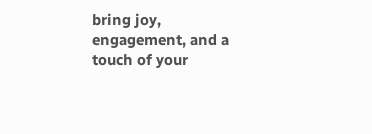bring joy, engagement, and a touch of your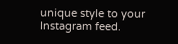unique style to your Instagram feed.